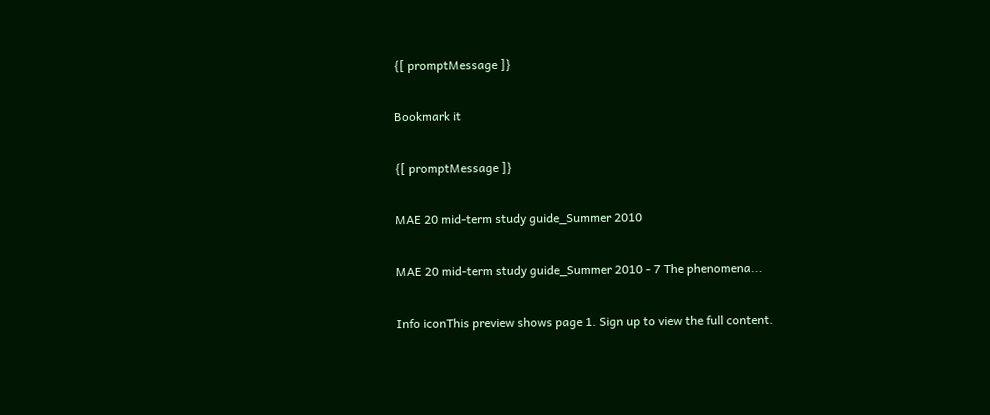{[ promptMessage ]}

Bookmark it

{[ promptMessage ]}

MAE 20 mid-term study guide_Summer 2010

MAE 20 mid-term study guide_Summer 2010 - 7 The phenomena...

Info iconThis preview shows page 1. Sign up to view the full content.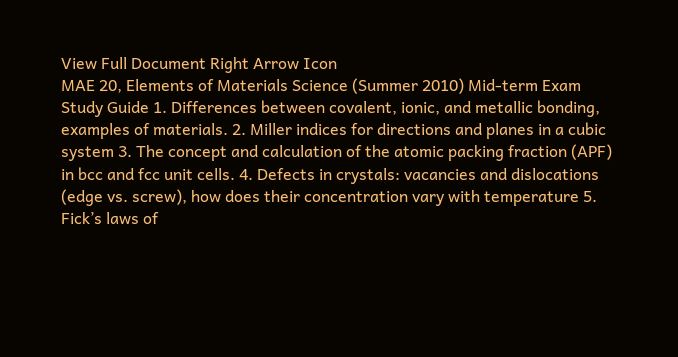View Full Document Right Arrow Icon
MAE 20, Elements of Materials Science (Summer 2010) Mid-term Exam Study Guide 1. Differences between covalent, ionic, and metallic bonding, examples of materials. 2. Miller indices for directions and planes in a cubic system 3. The concept and calculation of the atomic packing fraction (APF) in bcc and fcc unit cells. 4. Defects in crystals: vacancies and dislocations (edge vs. screw), how does their concentration vary with temperature 5. Fick’s laws of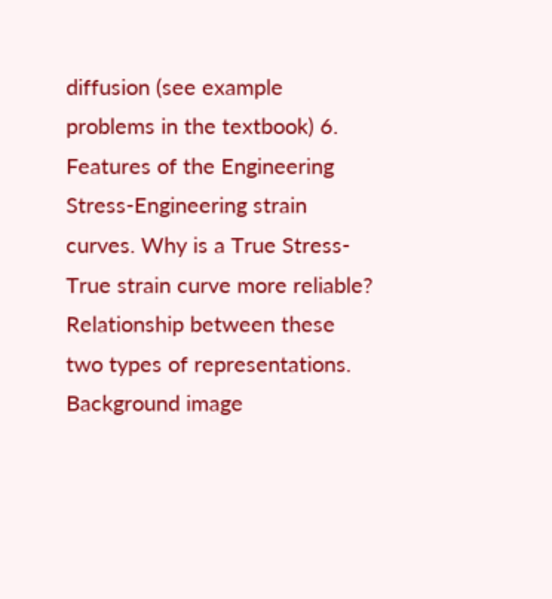diffusion (see example problems in the textbook) 6. Features of the Engineering Stress-Engineering strain curves. Why is a True Stress- True strain curve more reliable? Relationship between these two types of representations.
Background image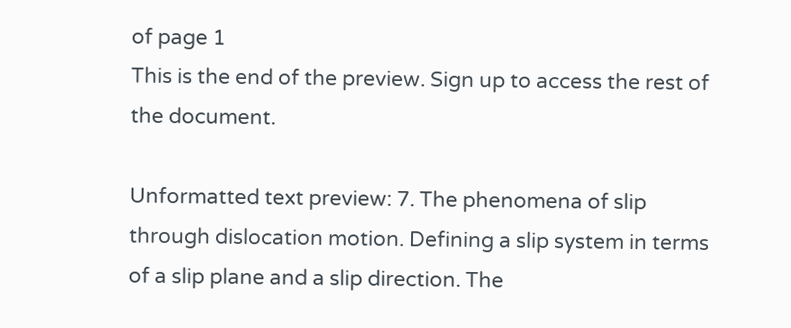of page 1
This is the end of the preview. Sign up to access the rest of the document.

Unformatted text preview: 7. The phenomena of slip through dislocation motion. Defining a slip system in terms of a slip plane and a slip direction. The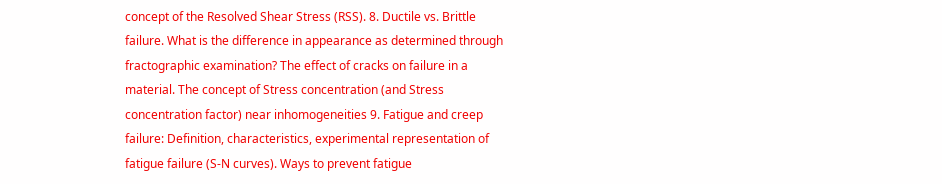concept of the Resolved Shear Stress (RSS). 8. Ductile vs. Brittle failure. What is the difference in appearance as determined through fractographic examination? The effect of cracks on failure in a material. The concept of Stress concentration (and Stress concentration factor) near inhomogeneities 9. Fatigue and creep failure: Definition, characteristics, experimental representation of fatigue failure (S-N curves). Ways to prevent fatigue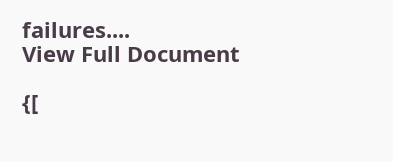failures....
View Full Document

{[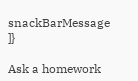snackBarMessage ]}

Ask a homework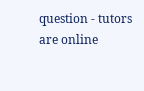question - tutors are online